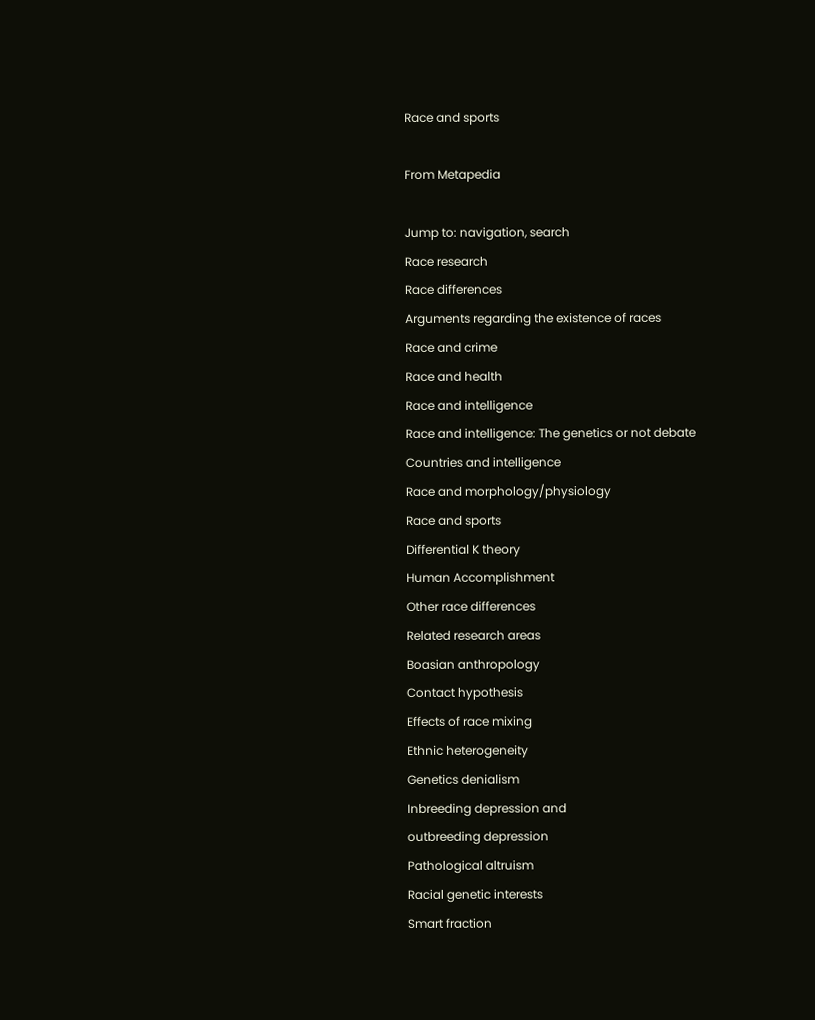Race and sports

From Metapedia

Jump to: navigation, search
Race research
Race differences
Arguments regarding the existence of races
Race and crime
Race and health
Race and intelligence
Race and intelligence: The genetics or not debate
Countries and intelligence
Race and morphology/physiology
Race and sports
Differential K theory
Human Accomplishment
Other race differences
Related research areas
Boasian anthropology
Contact hypothesis
Effects of race mixing
Ethnic heterogeneity
Genetics denialism
Inbreeding depression and
outbreeding depression
Pathological altruism
Racial genetic interests
Smart fraction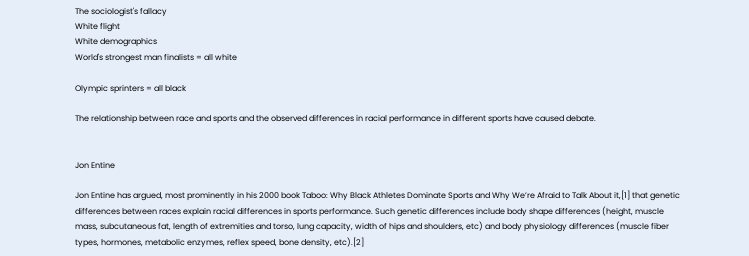The sociologist's fallacy
White flight
White demographics
World's strongest man finalists = all white

Olympic sprinters = all black

The relationship between race and sports and the observed differences in racial performance in different sports have caused debate.


Jon Entine

Jon Entine has argued, most prominently in his 2000 book Taboo: Why Black Athletes Dominate Sports and Why We’re Afraid to Talk About it,[1] that genetic differences between races explain racial differences in sports performance. Such genetic differences include body shape differences (height, muscle mass, subcutaneous fat, length of extremities and torso, lung capacity, width of hips and shoulders, etc) and body physiology differences (muscle fiber types, hormones, metabolic enzymes, reflex speed, bone density, etc).[2]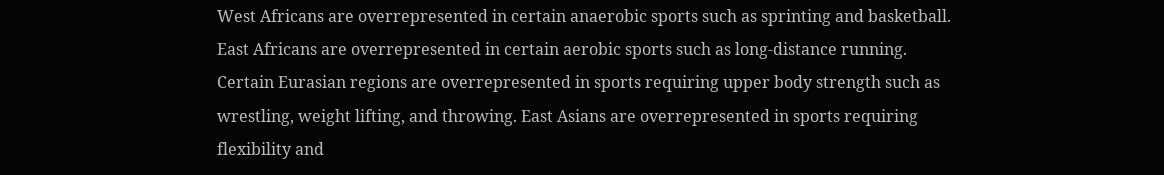West Africans are overrepresented in certain anaerobic sports such as sprinting and basketball. East Africans are overrepresented in certain aerobic sports such as long-distance running. Certain Eurasian regions are overrepresented in sports requiring upper body strength such as wrestling, weight lifting, and throwing. East Asians are overrepresented in sports requiring flexibility and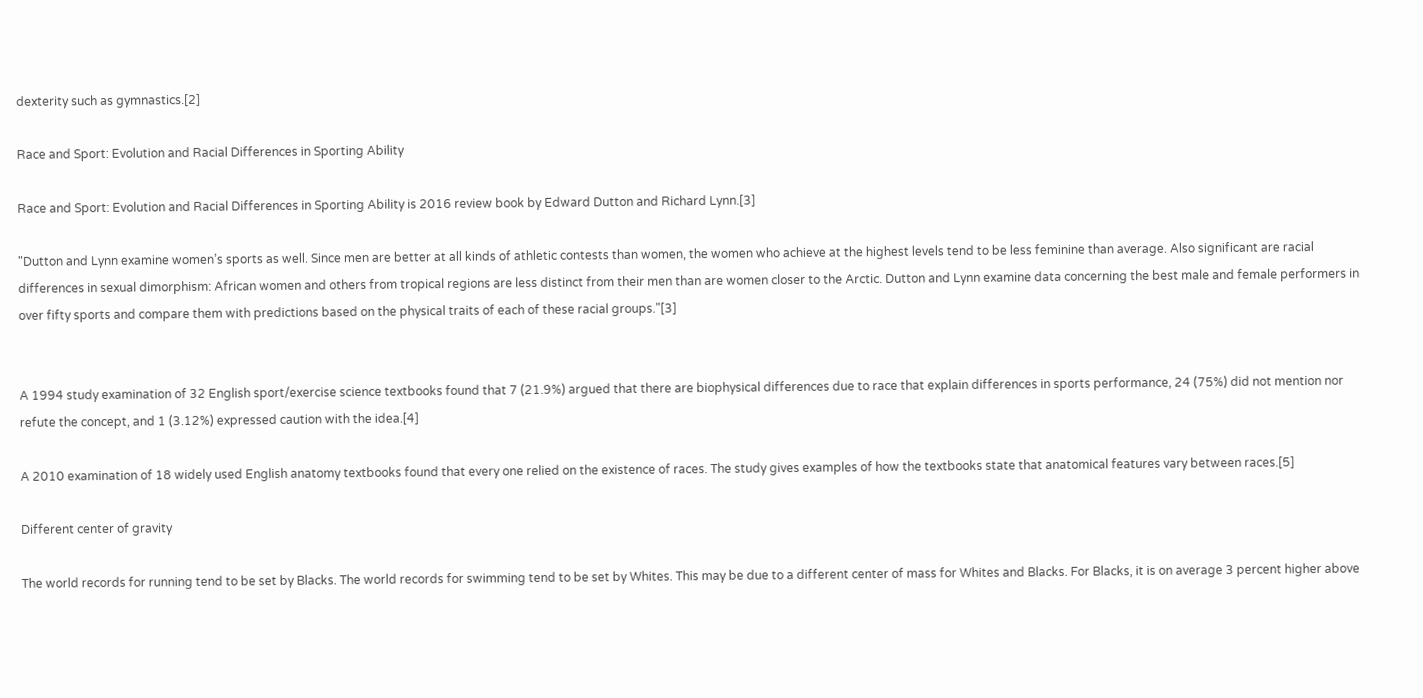dexterity such as gymnastics.[2]

Race and Sport: Evolution and Racial Differences in Sporting Ability

Race and Sport: Evolution and Racial Differences in Sporting Ability is 2016 review book by Edward Dutton and Richard Lynn.[3]

"Dutton and Lynn examine women’s sports as well. Since men are better at all kinds of athletic contests than women, the women who achieve at the highest levels tend to be less feminine than average. Also significant are racial differences in sexual dimorphism: African women and others from tropical regions are less distinct from their men than are women closer to the Arctic. Dutton and Lynn examine data concerning the best male and female performers in over fifty sports and compare them with predictions based on the physical traits of each of these racial groups."[3]


A 1994 study examination of 32 English sport/exercise science textbooks found that 7 (21.9%) argued that there are biophysical differences due to race that explain differences in sports performance, 24 (75%) did not mention nor refute the concept, and 1 (3.12%) expressed caution with the idea.[4]

A 2010 examination of 18 widely used English anatomy textbooks found that every one relied on the existence of races. The study gives examples of how the textbooks state that anatomical features vary between races.[5]

Different center of gravity

The world records for running tend to be set by Blacks. The world records for swimming tend to be set by Whites. This may be due to a different center of mass for Whites and Blacks. For Blacks, it is on average 3 percent higher above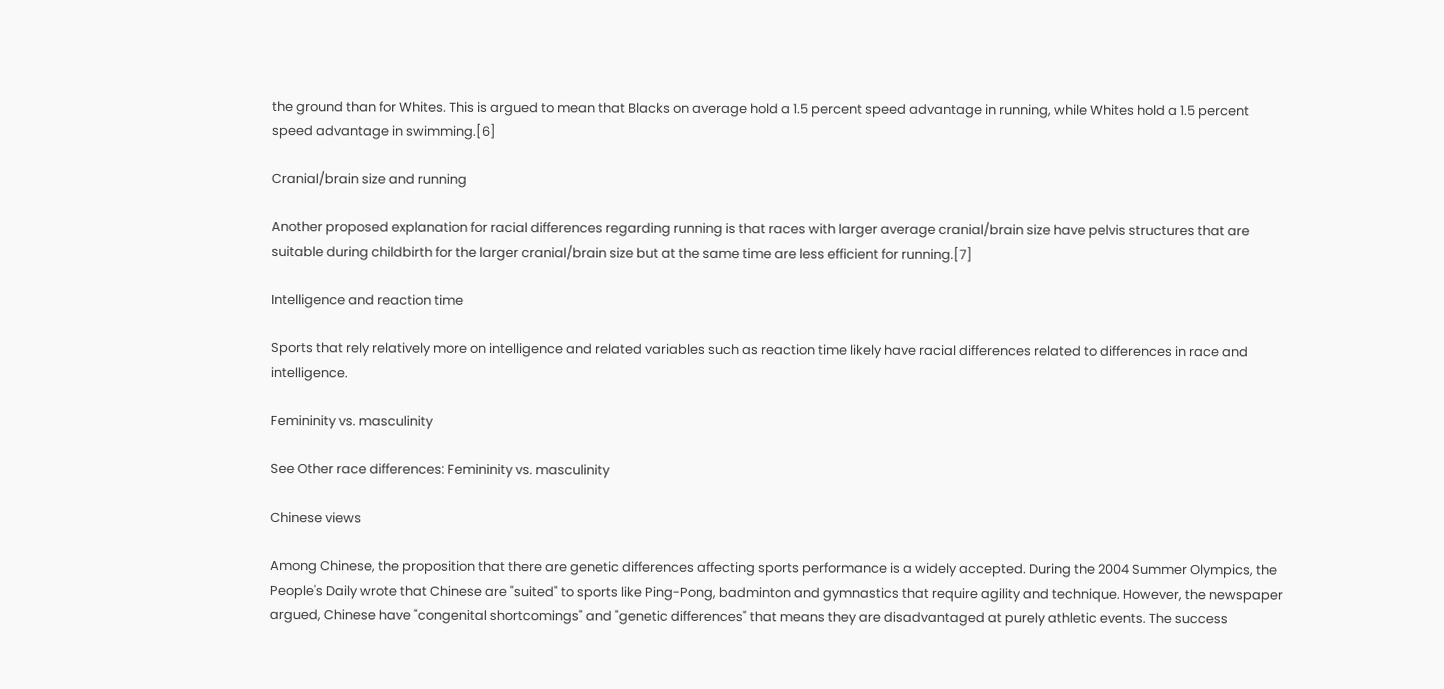the ground than for Whites. This is argued to mean that Blacks on average hold a 1.5 percent speed advantage in running, while Whites hold a 1.5 percent speed advantage in swimming.[6]

Cranial/brain size and running

Another proposed explanation for racial differences regarding running is that races with larger average cranial/brain size have pelvis structures that are suitable during childbirth for the larger cranial/brain size but at the same time are less efficient for running.[7]

Intelligence and reaction time

Sports that rely relatively more on intelligence and related variables such as reaction time likely have racial differences related to differences in race and intelligence.

Femininity vs. masculinity

See Other race differences: Femininity vs. masculinity

Chinese views

Among Chinese, the proposition that there are genetic differences affecting sports performance is a widely accepted. During the 2004 Summer Olympics, the People's Daily wrote that Chinese are "suited" to sports like Ping-Pong, badminton and gymnastics that require agility and technique. However, the newspaper argued, Chinese have "congenital shortcomings" and "genetic differences" that means they are disadvantaged at purely athletic events. The success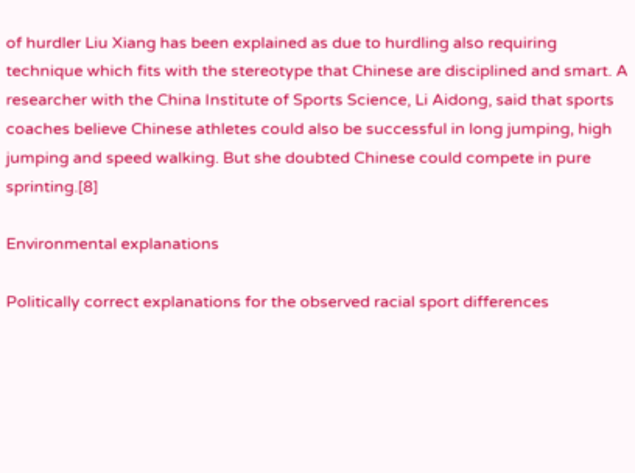of hurdler Liu Xiang has been explained as due to hurdling also requiring technique which fits with the stereotype that Chinese are disciplined and smart. A researcher with the China Institute of Sports Science, Li Aidong, said that sports coaches believe Chinese athletes could also be successful in long jumping, high jumping and speed walking. But she doubted Chinese could compete in pure sprinting.[8]

Environmental explanations

Politically correct explanations for the observed racial sport differences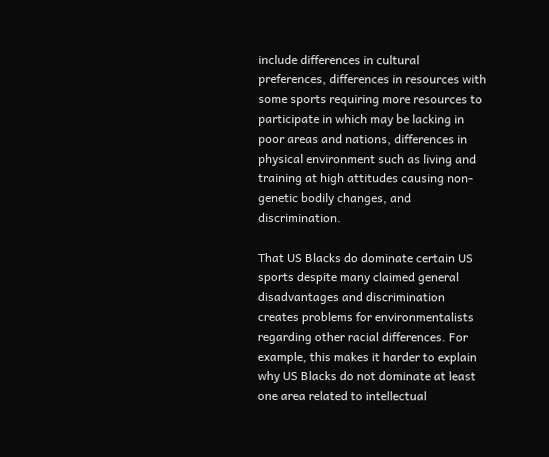include differences in cultural preferences, differences in resources with some sports requiring more resources to participate in which may be lacking in poor areas and nations, differences in physical environment such as living and training at high attitudes causing non-genetic bodily changes, and discrimination.

That US Blacks do dominate certain US sports despite many claimed general disadvantages and discrimination creates problems for environmentalists regarding other racial differences. For example, this makes it harder to explain why US Blacks do not dominate at least one area related to intellectual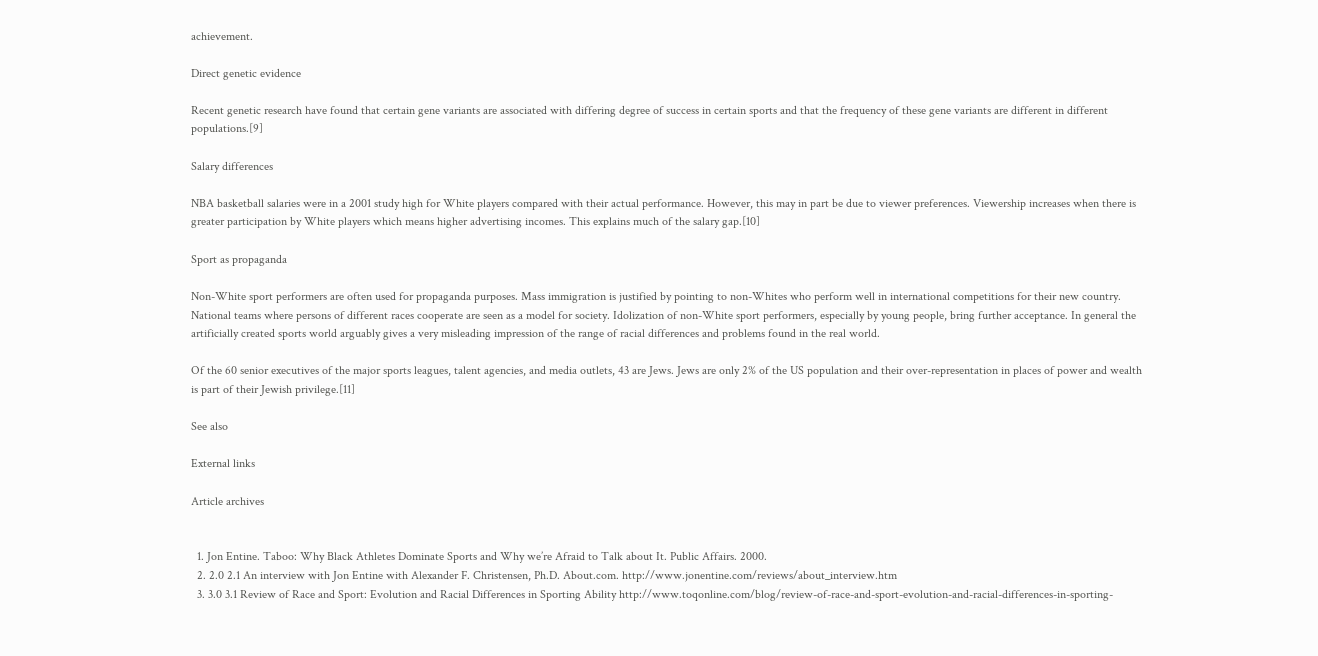achievement.

Direct genetic evidence

Recent genetic research have found that certain gene variants are associated with differing degree of success in certain sports and that the frequency of these gene variants are different in different populations.[9]

Salary differences

NBA basketball salaries were in a 2001 study high for White players compared with their actual performance. However, this may in part be due to viewer preferences. Viewership increases when there is greater participation by White players which means higher advertising incomes. This explains much of the salary gap.[10]

Sport as propaganda

Non-White sport performers are often used for propaganda purposes. Mass immigration is justified by pointing to non-Whites who perform well in international competitions for their new country. National teams where persons of different races cooperate are seen as a model for society. Idolization of non-White sport performers, especially by young people, bring further acceptance. In general the artificially created sports world arguably gives a very misleading impression of the range of racial differences and problems found in the real world.

Of the 60 senior executives of the major sports leagues, talent agencies, and media outlets, 43 are Jews. Jews are only 2% of the US population and their over-representation in places of power and wealth is part of their Jewish privilege.[11]

See also

External links

Article archives


  1. Jon Entine. Taboo: Why Black Athletes Dominate Sports and Why we’re Afraid to Talk about It. Public Affairs. 2000.
  2. 2.0 2.1 An interview with Jon Entine with Alexander F. Christensen, Ph.D. About.com. http://www.jonentine.com/reviews/about_interview.htm
  3. 3.0 3.1 Review of Race and Sport: Evolution and Racial Differences in Sporting Ability http://www.toqonline.com/blog/review-of-race-and-sport-evolution-and-racial-differences-in-sporting-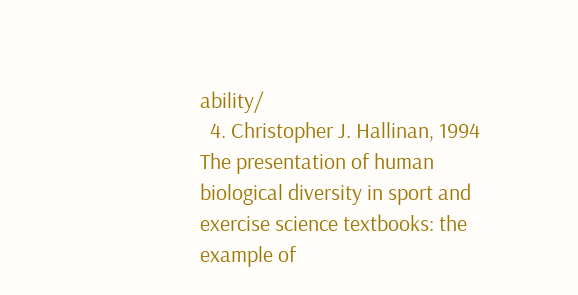ability/
  4. Christopher J. Hallinan, 1994 The presentation of human biological diversity in sport and exercise science textbooks: the example of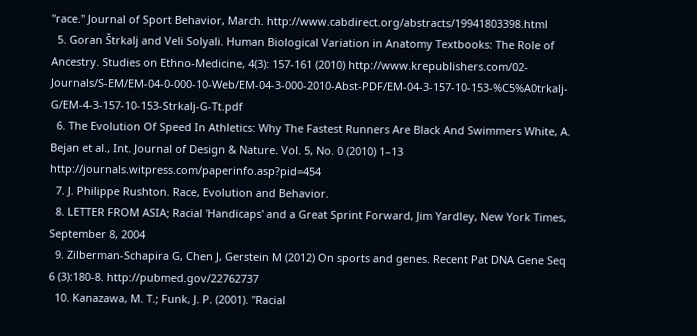"race." Journal of Sport Behavior, March. http://www.cabdirect.org/abstracts/19941803398.html
  5. Goran Štrkalj and Veli Solyali. Human Biological Variation in Anatomy Textbooks: The Role of Ancestry. Studies on Ethno-Medicine, 4(3): 157-161 (2010) http://www.krepublishers.com/02-Journals/S-EM/EM-04-0-000-10-Web/EM-04-3-000-2010-Abst-PDF/EM-04-3-157-10-153-%C5%A0trkalj-G/EM-4-3-157-10-153-Strkalj-G-Tt.pdf
  6. The Evolution Of Speed In Athletics: Why The Fastest Runners Are Black And Swimmers White, A. Bejan et al., Int. Journal of Design & Nature. Vol. 5, No. 0 (2010) 1–13 http://journals.witpress.com/paperinfo.asp?pid=454
  7. J. Philippe Rushton. Race, Evolution and Behavior.
  8. LETTER FROM ASIA; Racial 'Handicaps' and a Great Sprint Forward, Jim Yardley, New York Times, September 8, 2004
  9. Zilberman-Schapira G, Chen J, Gerstein M (2012) On sports and genes. Recent Pat DNA Gene Seq 6 (3):180-8. http://pubmed.gov/22762737
  10. Kanazawa, M. T.; Funk, J. P. (2001). "Racial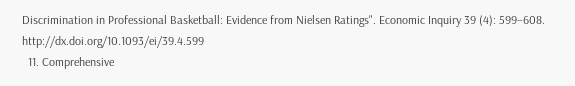Discrimination in Professional Basketball: Evidence from Nielsen Ratings". Economic Inquiry 39 (4): 599–608. http://dx.doi.org/10.1093/ei/39.4.599
  11. Comprehensive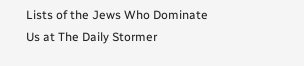Lists of the Jews Who Dominate Us at The Daily Stormer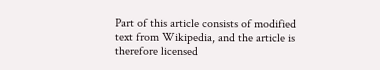Part of this article consists of modified text from Wikipedia, and the article is therefore licensed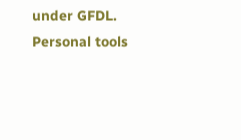under GFDL.
Personal tools